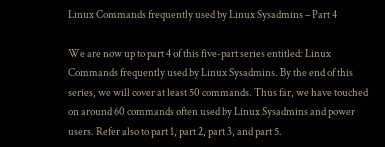Linux Commands frequently used by Linux Sysadmins – Part 4

We are now up to part 4 of this five-part series entitled: Linux Commands frequently used by Linux Sysadmins. By the end of this series, we will cover at least 50 commands. Thus far, we have touched on around 60 commands often used by Linux Sysadmins and power users. Refer also to part 1, part 2, part 3, and part 5.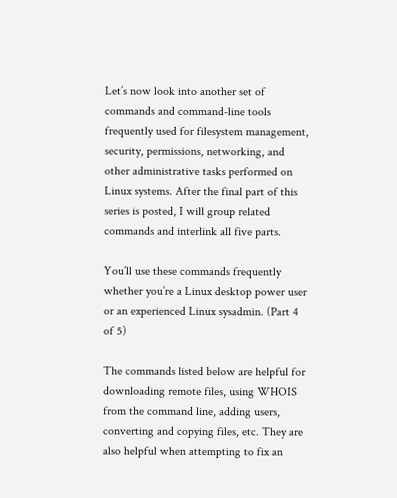Let’s now look into another set of commands and command-line tools frequently used for filesystem management, security, permissions, networking, and other administrative tasks performed on Linux systems. After the final part of this series is posted, I will group related commands and interlink all five parts.

You’ll use these commands frequently whether you’re a Linux desktop power user
or an experienced Linux sysadmin. (Part 4 of 5)

The commands listed below are helpful for downloading remote files, using WHOIS from the command line, adding users, converting and copying files, etc. They are also helpful when attempting to fix an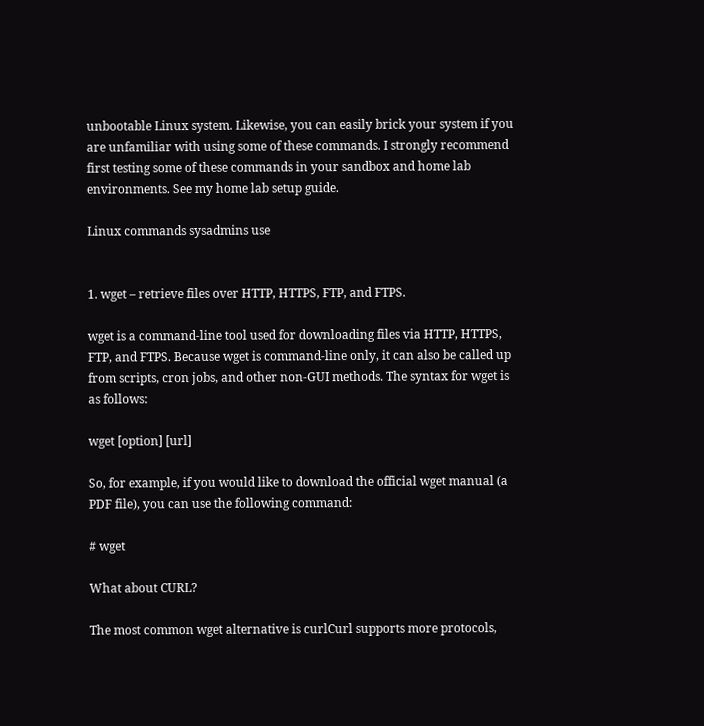unbootable Linux system. Likewise, you can easily brick your system if you are unfamiliar with using some of these commands. I strongly recommend first testing some of these commands in your sandbox and home lab environments. See my home lab setup guide.

Linux commands sysadmins use


1. wget – retrieve files over HTTP, HTTPS, FTP, and FTPS.

wget is a command-line tool used for downloading files via HTTP, HTTPS, FTP, and FTPS. Because wget is command-line only, it can also be called up from scripts, cron jobs, and other non-GUI methods. The syntax for wget is as follows:

wget [option] [url]

So, for example, if you would like to download the official wget manual (a PDF file), you can use the following command:

# wget

What about CURL?

The most common wget alternative is curlCurl supports more protocols,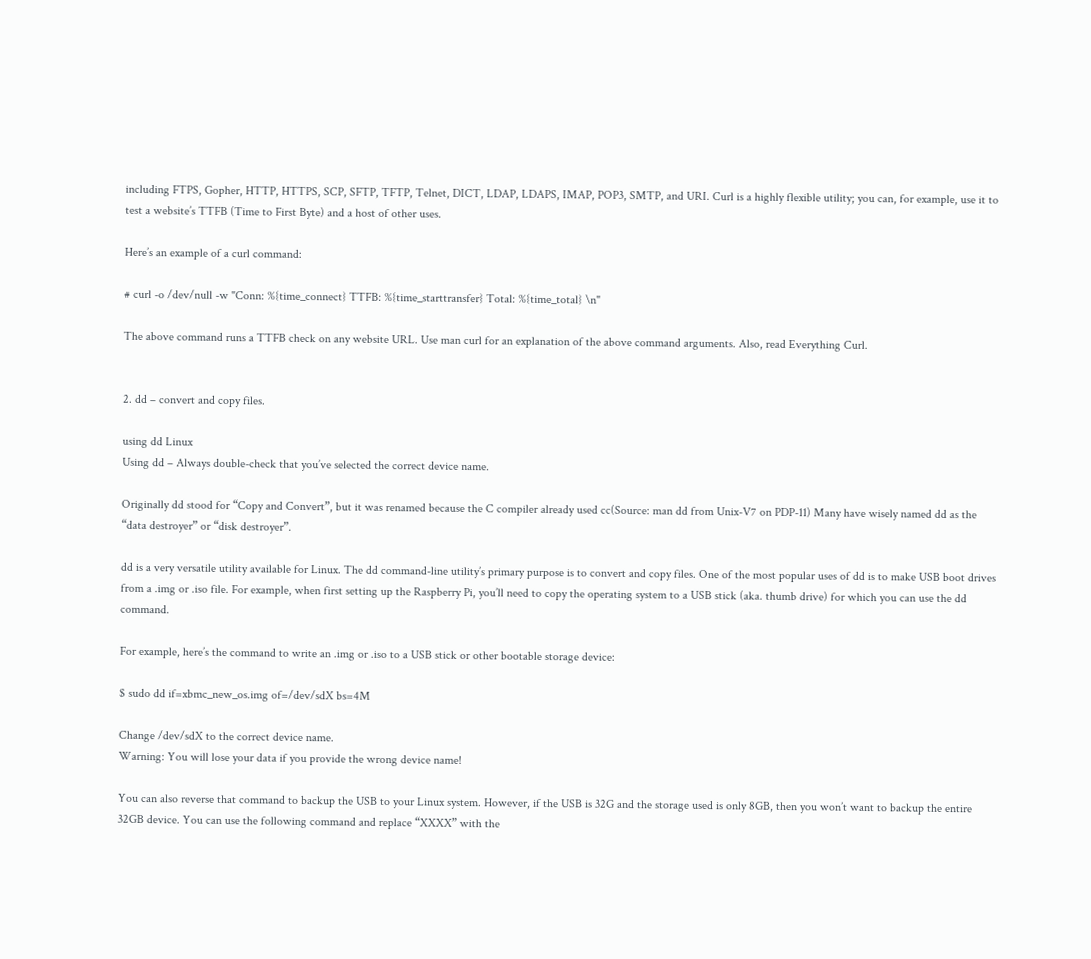including FTPS, Gopher, HTTP, HTTPS, SCP, SFTP, TFTP, Telnet, DICT, LDAP, LDAPS, IMAP, POP3, SMTP, and URI. Curl is a highly flexible utility; you can, for example, use it to test a website’s TTFB (Time to First Byte) and a host of other uses.

Here’s an example of a curl command:

# curl -o /dev/null -w "Conn: %{time_connect} TTFB: %{time_starttransfer} Total: %{time_total} \n"

The above command runs a TTFB check on any website URL. Use man curl for an explanation of the above command arguments. Also, read Everything Curl.


2. dd – convert and copy files.

using dd Linux
Using dd – Always double-check that you’ve selected the correct device name.

Originally dd stood for “Copy and Convert”, but it was renamed because the C compiler already used cc(Source: man dd from Unix-V7 on PDP-11) Many have wisely named dd as the “data destroyer” or “disk destroyer”.

dd is a very versatile utility available for Linux. The dd command-line utility’s primary purpose is to convert and copy files. One of the most popular uses of dd is to make USB boot drives from a .img or .iso file. For example, when first setting up the Raspberry Pi, you’ll need to copy the operating system to a USB stick (aka. thumb drive) for which you can use the dd command.

For example, here’s the command to write an .img or .iso to a USB stick or other bootable storage device:

$ sudo dd if=xbmc_new_os.img of=/dev/sdX bs=4M

Change /dev/sdX to the correct device name.
Warning: You will lose your data if you provide the wrong device name!

You can also reverse that command to backup the USB to your Linux system. However, if the USB is 32G and the storage used is only 8GB, then you won’t want to backup the entire 32GB device. You can use the following command and replace “XXXX” with the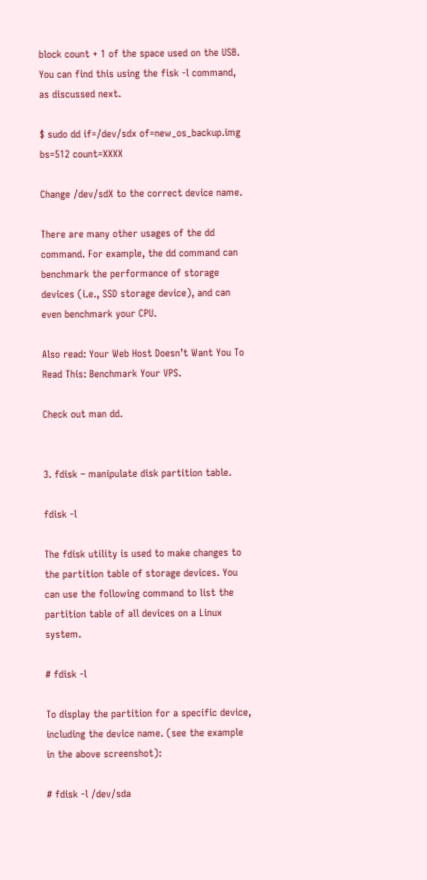block count + 1 of the space used on the USB. You can find this using the fisk -l command, as discussed next.

$ sudo dd if=/dev/sdx of=new_os_backup.img bs=512 count=XXXX

Change /dev/sdX to the correct device name.

There are many other usages of the dd command. For example, the dd command can benchmark the performance of storage devices (i.e., SSD storage device), and can even benchmark your CPU.

Also read: Your Web Host Doesn’t Want You To Read This: Benchmark Your VPS.

Check out man dd.


3. fdisk – manipulate disk partition table.

fdisk -l

The fdisk utility is used to make changes to the partition table of storage devices. You can use the following command to list the partition table of all devices on a Linux system.

# fdisk -l

To display the partition for a specific device, including the device name. (see the example in the above screenshot):

# fdisk -l /dev/sda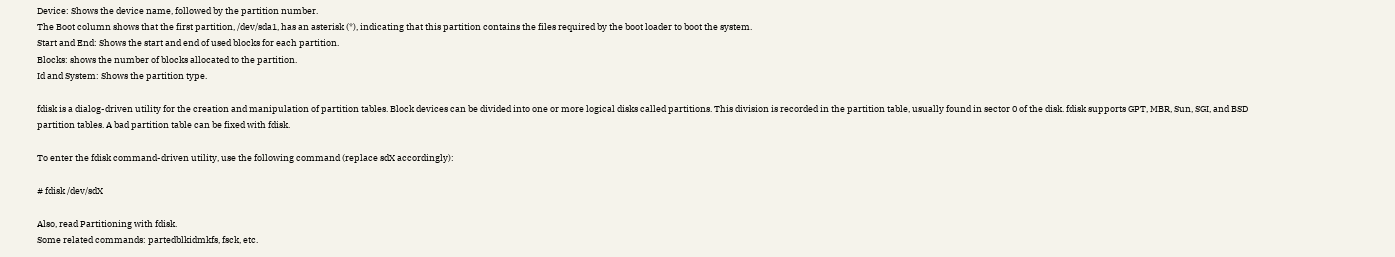Device: Shows the device name, followed by the partition number.
The Boot column shows that the first partition, /dev/sda1, has an asterisk (*), indicating that this partition contains the files required by the boot loader to boot the system.
Start and End: Shows the start and end of used blocks for each partition.
Blocks: shows the number of blocks allocated to the partition.
Id and System: Shows the partition type.

fdisk is a dialog-driven utility for the creation and manipulation of partition tables. Block devices can be divided into one or more logical disks called partitions. This division is recorded in the partition table, usually found in sector 0 of the disk. fdisk supports GPT, MBR, Sun, SGI, and BSD partition tables. A bad partition table can be fixed with fdisk.

To enter the fdisk command-driven utility, use the following command (replace sdX accordingly):

# fdisk /dev/sdX

Also, read Partitioning with fdisk.
Some related commands: partedblkidmkfs, fsck, etc.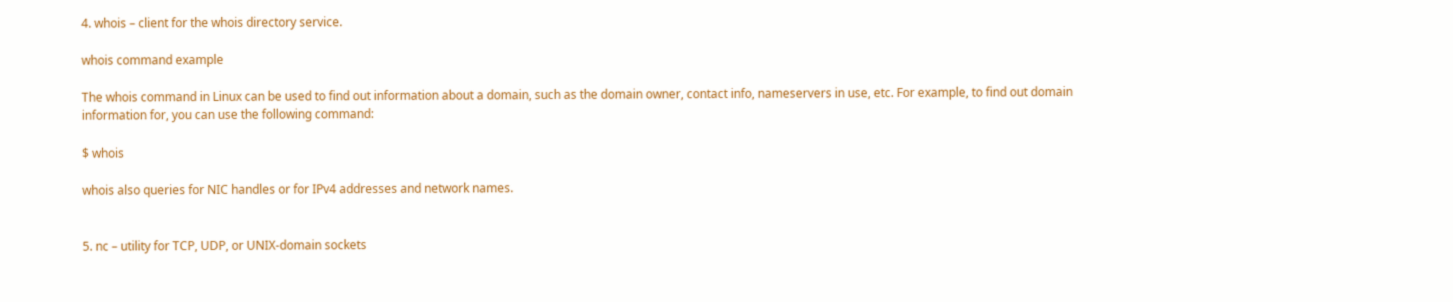4. whois – client for the whois directory service.

whois command example

The whois command in Linux can be used to find out information about a domain, such as the domain owner, contact info, nameservers in use, etc. For example, to find out domain information for, you can use the following command:

$ whois

whois also queries for NIC handles or for IPv4 addresses and network names.


5. nc – utility for TCP, UDP, or UNIX-domain sockets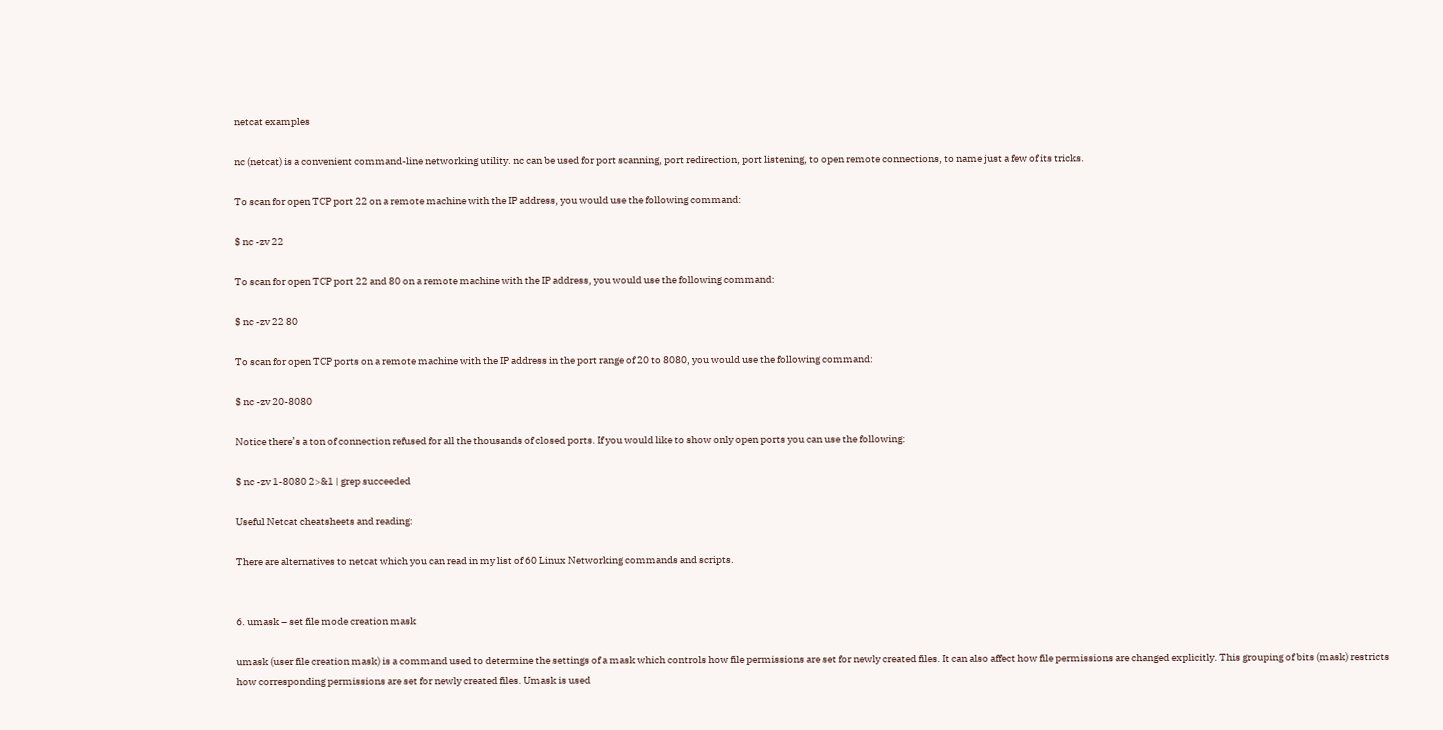netcat examples

nc (netcat) is a convenient command-line networking utility. nc can be used for port scanning, port redirection, port listening, to open remote connections, to name just a few of its tricks.

To scan for open TCP port 22 on a remote machine with the IP address, you would use the following command:

$ nc -zv 22

To scan for open TCP port 22 and 80 on a remote machine with the IP address, you would use the following command:

$ nc -zv 22 80

To scan for open TCP ports on a remote machine with the IP address in the port range of 20 to 8080, you would use the following command:

$ nc -zv 20-8080

Notice there’s a ton of connection refused for all the thousands of closed ports. If you would like to show only open ports you can use the following:

$ nc -zv 1-8080 2>&1 | grep succeeded

Useful Netcat cheatsheets and reading:

There are alternatives to netcat which you can read in my list of 60 Linux Networking commands and scripts.


6. umask – set file mode creation mask

umask (user file creation mask) is a command used to determine the settings of a mask which controls how file permissions are set for newly created files. It can also affect how file permissions are changed explicitly. This grouping of bits (mask) restricts how corresponding permissions are set for newly created files. Umask is used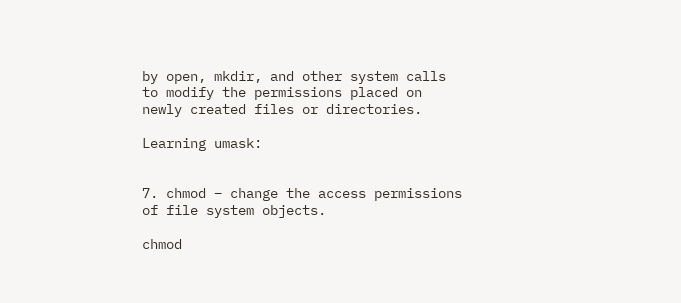by open, mkdir, and other system calls to modify the permissions placed on newly created files or directories.

Learning umask:


7. chmod – change the access permissions of file system objects.

chmod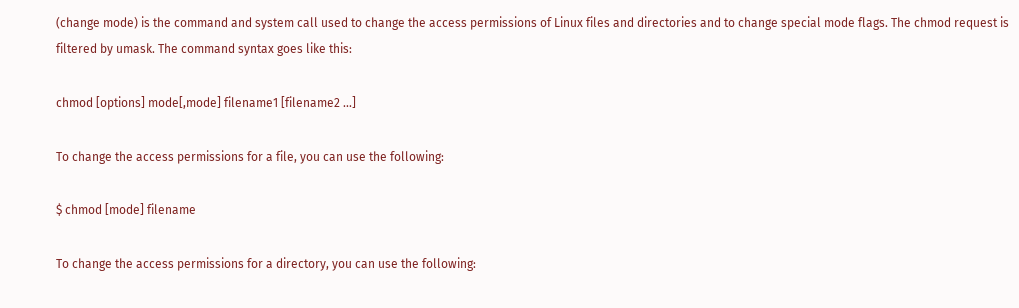(change mode) is the command and system call used to change the access permissions of Linux files and directories and to change special mode flags. The chmod request is filtered by umask. The command syntax goes like this:

chmod [options] mode[,mode] filename1 [filename2 ...]

To change the access permissions for a file, you can use the following:

$ chmod [mode] filename

To change the access permissions for a directory, you can use the following: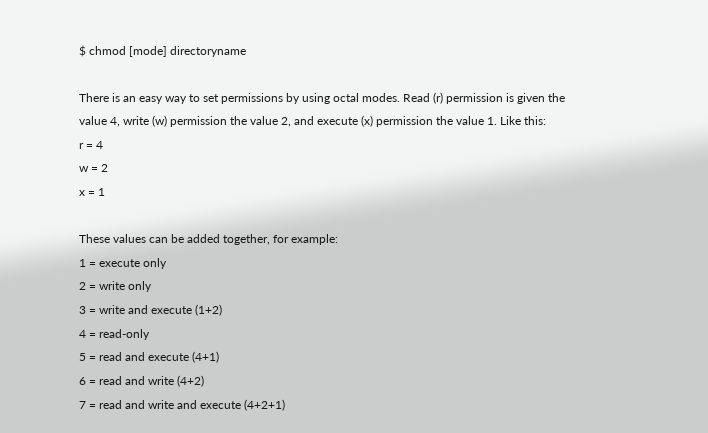$ chmod [mode] directoryname

There is an easy way to set permissions by using octal modes. Read (r) permission is given the value 4, write (w) permission the value 2, and execute (x) permission the value 1. Like this:
r = 4
w = 2
x = 1

These values can be added together, for example:
1 = execute only
2 = write only
3 = write and execute (1+2)
4 = read-only
5 = read and execute (4+1)
6 = read and write (4+2)
7 = read and write and execute (4+2+1)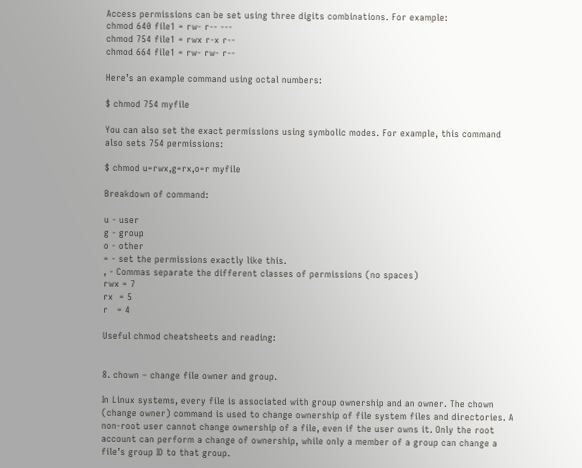Access permissions can be set using three digits combinations. For example:
chmod 640 file1 = rw- r-- ---
chmod 754 file1 = rwx r-x r--
chmod 664 file1 = rw- rw- r--

Here’s an example command using octal numbers:

$ chmod 754 myfile

You can also set the exact permissions using symbolic modes. For example, this command also sets 754 permissions:

$ chmod u=rwx,g=rx,o=r myfile

Breakdown of command:

u - user
g - group
o - other
= - set the permissions exactly like this.
, - Commas separate the different classes of permissions (no spaces)
rwx = 7
rx  = 5
r   = 4

Useful chmod cheatsheets and reading:


8. chown – change file owner and group.

In Linux systems, every file is associated with group ownership and an owner. The chown (change owner) command is used to change ownership of file system files and directories. A non-root user cannot change ownership of a file, even if the user owns it. Only the root account can perform a change of ownership, while only a member of a group can change a file’s group ID to that group.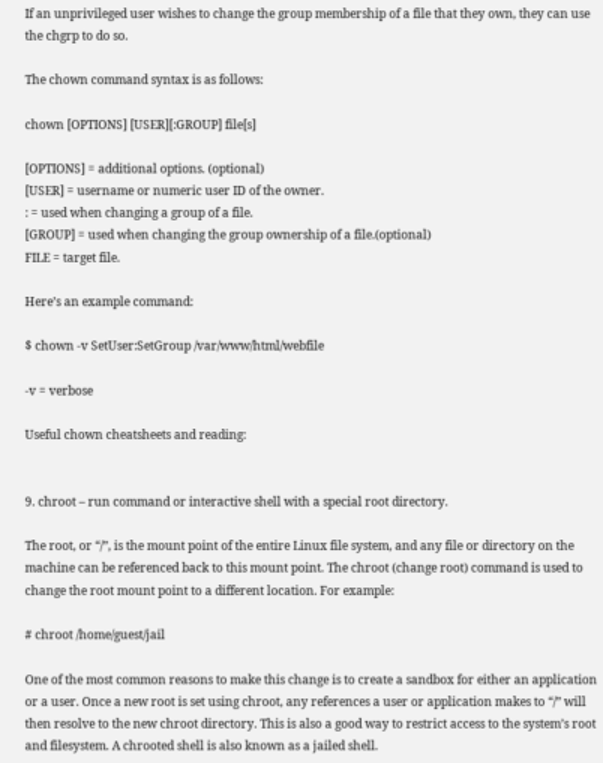If an unprivileged user wishes to change the group membership of a file that they own, they can use the chgrp to do so.

The chown command syntax is as follows:

chown [OPTIONS] [USER][:GROUP] file[s]

[OPTIONS] = additional options. (optional)
[USER] = username or numeric user ID of the owner.
: = used when changing a group of a file.
[GROUP] = used when changing the group ownership of a file.(optional)
FILE = target file.

Here’s an example command:

$ chown -v SetUser:SetGroup /var/www/html/webfile

-v = verbose

Useful chown cheatsheets and reading:


9. chroot – run command or interactive shell with a special root directory.

The root, or “/”, is the mount point of the entire Linux file system, and any file or directory on the machine can be referenced back to this mount point. The chroot (change root) command is used to change the root mount point to a different location. For example:

# chroot /home/guest/jail

One of the most common reasons to make this change is to create a sandbox for either an application or a user. Once a new root is set using chroot, any references a user or application makes to “/” will then resolve to the new chroot directory. This is also a good way to restrict access to the system’s root and filesystem. A chrooted shell is also known as a jailed shell.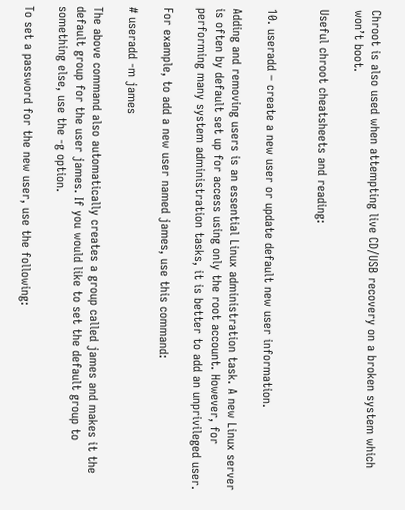Chroot is also used when attempting live CD/USB recovery on a broken system which won’t boot.

Useful chroot cheatsheets and reading:


10. useradd – create a new user or update default new user information.

Adding and removing users is an essential Linux administration task. A new Linux server is often by default set up for access using only the root account. However, for performing many system administration tasks, it is better to add an unprivileged user.

For example, to add a new user named james, use this command:

# useradd -m james

The above command also automatically creates a group called james and makes it the default group for the user james. If you would like to set the default group to something else, use the -g option.

To set a password for the new user, use the following: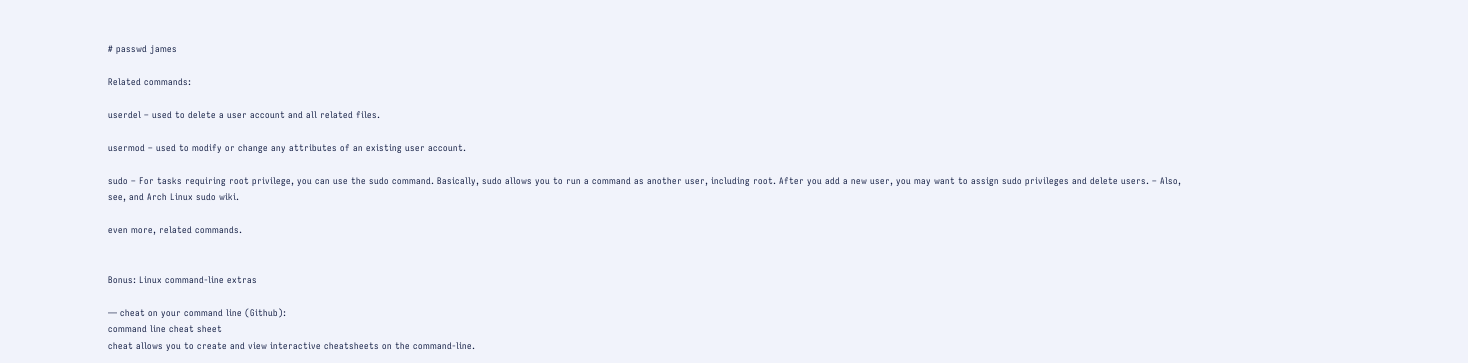# passwd james

Related commands:

userdel – used to delete a user account and all related files.

usermod – used to modify or change any attributes of an existing user account.

sudo – For tasks requiring root privilege, you can use the sudo command. Basically, sudo allows you to run a command as another user, including root. After you add a new user, you may want to assign sudo privileges and delete users. – Also, see, and Arch Linux sudo wiki.

even more, related commands.


Bonus: Linux command-line extras

— cheat on your command line (Github):
command line cheat sheet
cheat allows you to create and view interactive cheatsheets on the command-line.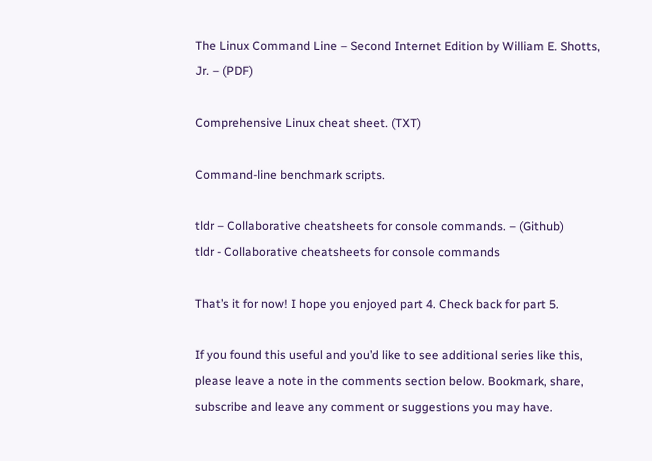The Linux Command Line – Second Internet Edition by William E. Shotts, Jr. – (PDF)

Comprehensive Linux cheat sheet. (TXT)

Command-line benchmark scripts.

tldr – Collaborative cheatsheets for console commands. – (Github)
tldr - Collaborative cheatsheets for console commands

That’s it for now! I hope you enjoyed part 4. Check back for part 5.

If you found this useful and you’d like to see additional series like this, please leave a note in the comments section below. Bookmark, share, subscribe and leave any comment or suggestions you may have.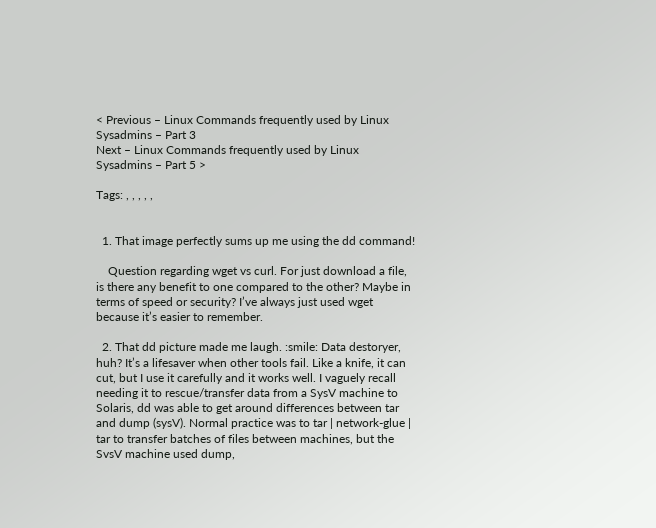< Previous – Linux Commands frequently used by Linux Sysadmins – Part 3
Next – Linux Commands frequently used by Linux Sysadmins – Part 5 >

Tags: , , , , ,


  1. That image perfectly sums up me using the dd command!

    Question regarding wget vs curl. For just download a file, is there any benefit to one compared to the other? Maybe in terms of speed or security? I’ve always just used wget because it’s easier to remember.

  2. That dd picture made me laugh. :smile: Data destoryer, huh? It’s a lifesaver when other tools fail. Like a knife, it can cut, but I use it carefully and it works well. I vaguely recall needing it to rescue/transfer data from a SysV machine to Solaris, dd was able to get around differences between tar and dump (sysV). Normal practice was to tar | network-glue | tar to transfer batches of files between machines, but the SvsV machine used dump,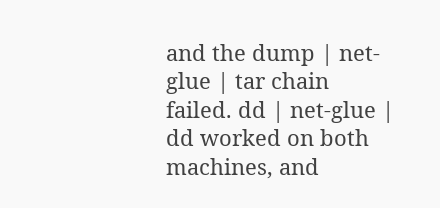and the dump | net-glue | tar chain failed. dd | net-glue | dd worked on both machines, and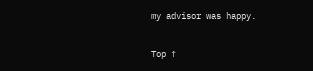my advisor was happy.

Top ↑